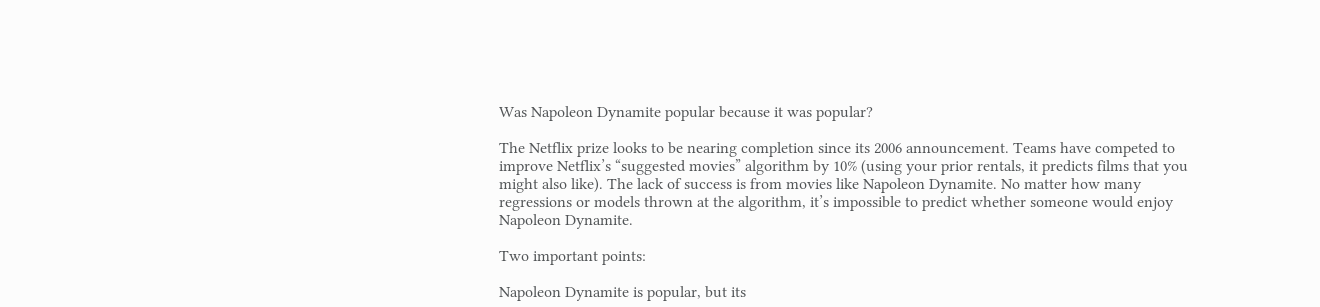Was Napoleon Dynamite popular because it was popular?

The Netflix prize looks to be nearing completion since its 2006 announcement. Teams have competed to improve Netflix’s “suggested movies” algorithm by 10% (using your prior rentals, it predicts films that you might also like). The lack of success is from movies like Napoleon Dynamite. No matter how many regressions or models thrown at the algorithm, it’s impossible to predict whether someone would enjoy Napoleon Dynamite.

Two important points:

Napoleon Dynamite is popular, but its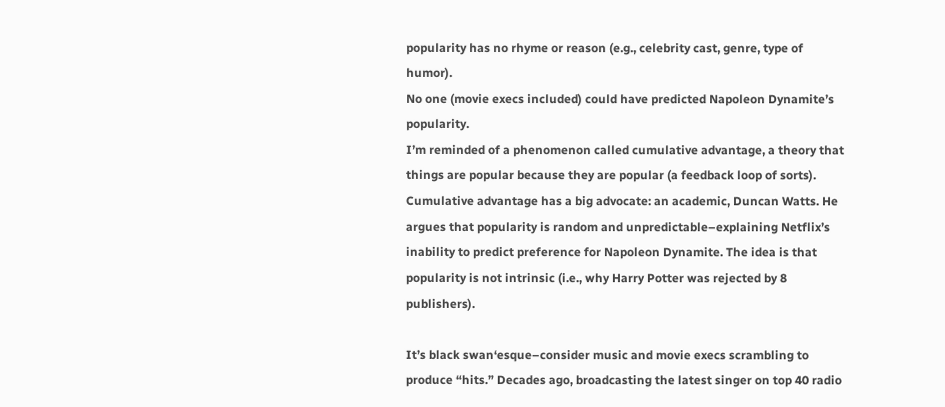popularity has no rhyme or reason (e.g., celebrity cast, genre, type of humor).
No one (movie execs included) could have predicted Napoleon Dynamite’s popularity.
I’m reminded of a phenomenon called cumulative advantage, a theory that things are popular because they are popular (a feedback loop of sorts). Cumulative advantage has a big advocate: an academic, Duncan Watts. He argues that popularity is random and unpredictable–explaining Netflix’s inability to predict preference for Napoleon Dynamite. The idea is that popularity is not intrinsic (i.e., why Harry Potter was rejected by 8 publishers).

It’s black swan‘esque–consider music and movie execs scrambling to produce “hits.” Decades ago, broadcasting the latest singer on top 40 radio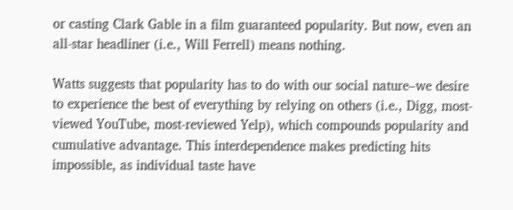or casting Clark Gable in a film guaranteed popularity. But now, even an all-star headliner (i.e., Will Ferrell) means nothing.

Watts suggests that popularity has to do with our social nature–we desire to experience the best of everything by relying on others (i.e., Digg, most-viewed YouTube, most-reviewed Yelp), which compounds popularity and cumulative advantage. This interdependence makes predicting hits impossible, as individual taste have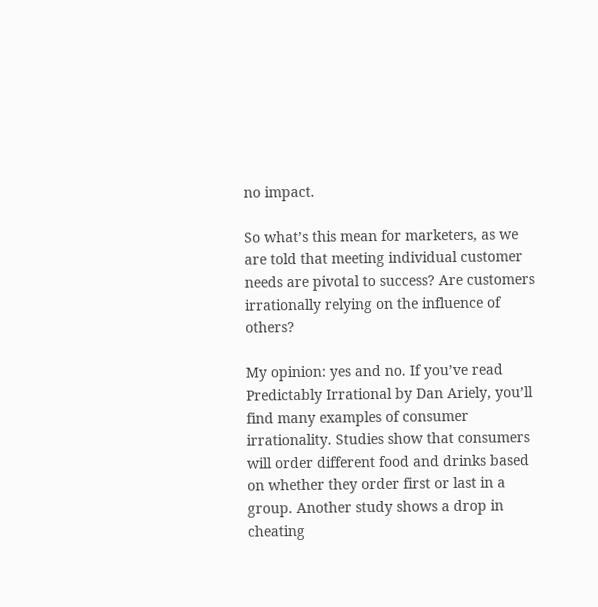no impact.

So what’s this mean for marketers, as we are told that meeting individual customer needs are pivotal to success? Are customers irrationally relying on the influence of others?

My opinion: yes and no. If you’ve read Predictably Irrational by Dan Ariely, you’ll find many examples of consumer irrationality. Studies show that consumers will order different food and drinks based on whether they order first or last in a group. Another study shows a drop in cheating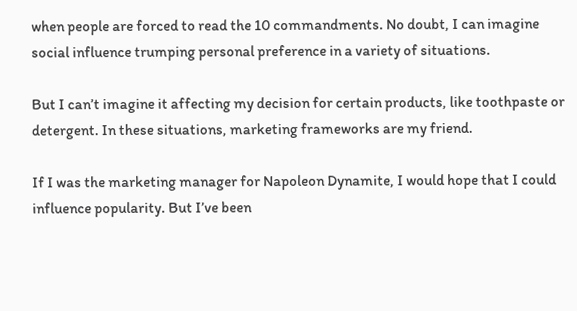when people are forced to read the 10 commandments. No doubt, I can imagine social influence trumping personal preference in a variety of situations.

But I can’t imagine it affecting my decision for certain products, like toothpaste or detergent. In these situations, marketing frameworks are my friend.

If I was the marketing manager for Napoleon Dynamite, I would hope that I could influence popularity. But I’ve been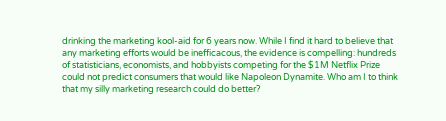drinking the marketing kool-aid for 6 years now. While I find it hard to believe that any marketing efforts would be inefficacous, the evidence is compelling: hundreds of statisticians, economists, and hobbyists competing for the $1M Netflix Prize could not predict consumers that would like Napoleon Dynamite. Who am I to think that my silly marketing research could do better?